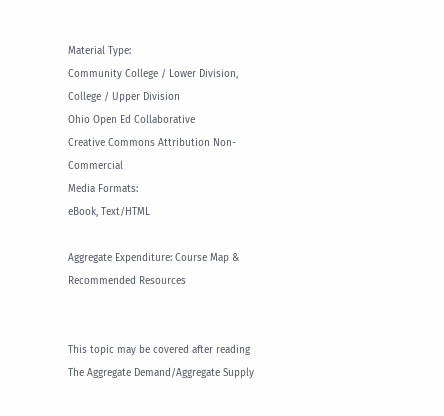Material Type:
Community College / Lower Division, College / Upper Division
Ohio Open Ed Collaborative
Creative Commons Attribution Non-Commercial
Media Formats:
eBook, Text/HTML

Aggregate Expenditure: Course Map & Recommended Resources


This topic may be covered after reading The Aggregate Demand/Aggregate Supply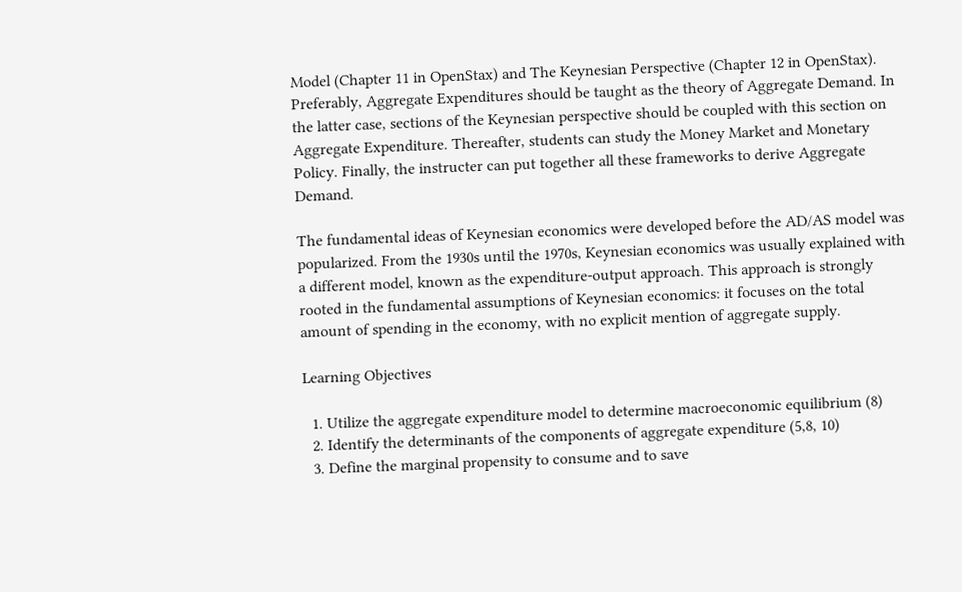Model (Chapter 11 in OpenStax) and The Keynesian Perspective (Chapter 12 in OpenStax). Preferably, Aggregate Expenditures should be taught as the theory of Aggregate Demand. In the latter case, sections of the Keynesian perspective should be coupled with this section on Aggregate Expenditure. Thereafter, students can study the Money Market and Monetary Policy. Finally, the instructer can put together all these frameworks to derive Aggregate Demand.

The fundamental ideas of Keynesian economics were developed before the AD/AS model was popularized. From the 1930s until the 1970s, Keynesian economics was usually explained with a different model, known as the expenditure-output approach. This approach is strongly rooted in the fundamental assumptions of Keynesian economics: it focuses on the total amount of spending in the economy, with no explicit mention of aggregate supply.

Learning Objectives

  1. Utilize the aggregate expenditure model to determine macroeconomic equilibrium (8)
  2. Identify the determinants of the components of aggregate expenditure (5,8, 10)
  3. Define the marginal propensity to consume and to save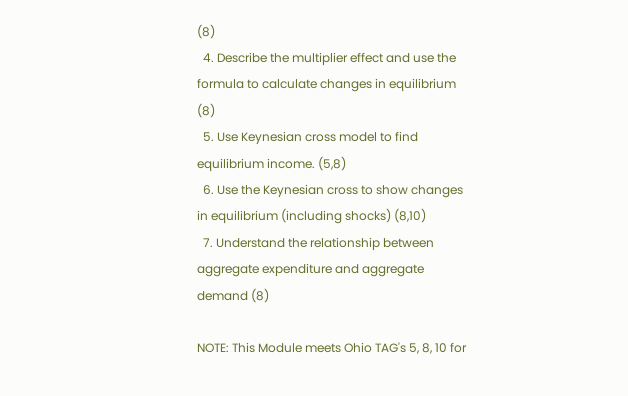(8)
  4. Describe the multiplier effect and use the formula to calculate changes in equilibrium (8)
  5. Use Keynesian cross model to find equilibrium income. (5,8)
  6. Use the Keynesian cross to show changes in equilibrium (including shocks) (8,10)
  7. Understand the relationship between aggregate expenditure and aggregate demand (8)

NOTE: This Module meets Ohio TAG's 5, 8, 10 for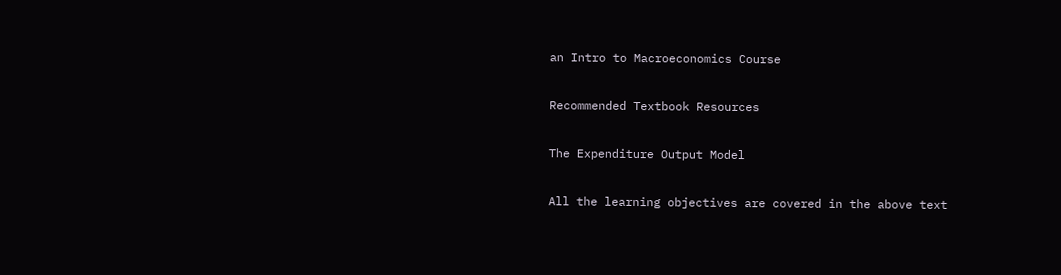an Intro to Macroeconomics Course

Recommended Textbook Resources

The Expenditure Output Model

All the learning objectives are covered in the above text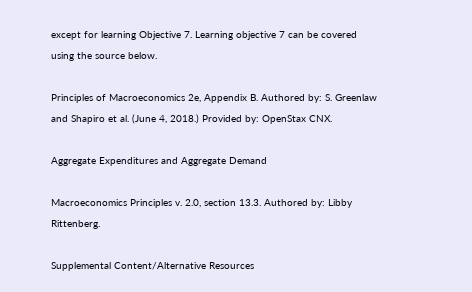except for learning Objective 7. Learning objective 7 can be covered using the source below.

Principles of Macroeconomics 2e, Appendix B. Authored by: S. Greenlaw and Shapiro et al. (June 4, 2018.) Provided by: OpenStax CNX.

Aggregate Expenditures and Aggregate Demand

Macroeconomics Principles v. 2.0, section 13.3. Authored by: Libby Rittenberg.

Supplemental Content/Alternative Resources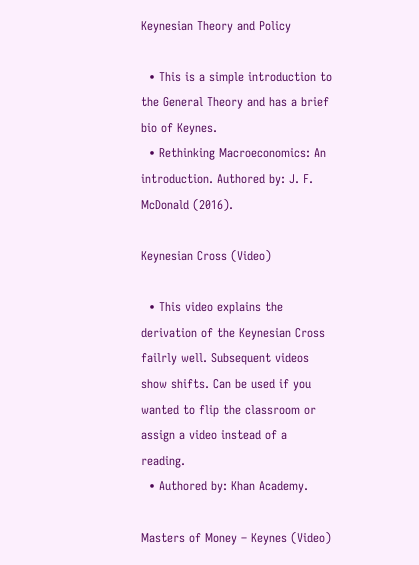Keynesian Theory and Policy

  • This is a simple introduction to the General Theory and has a brief bio of Keynes.
  • Rethinking Macroeconomics: An introduction. Authored by: J. F. McDonald (2016).

Keynesian Cross (Video)

  • This video explains the derivation of the Keynesian Cross failrly well. Subsequent videos show shifts. Can be used if you wanted to flip the classroom or assign a video instead of a reading.
  • Authored by: Khan Academy.

Masters of Money – Keynes (Video)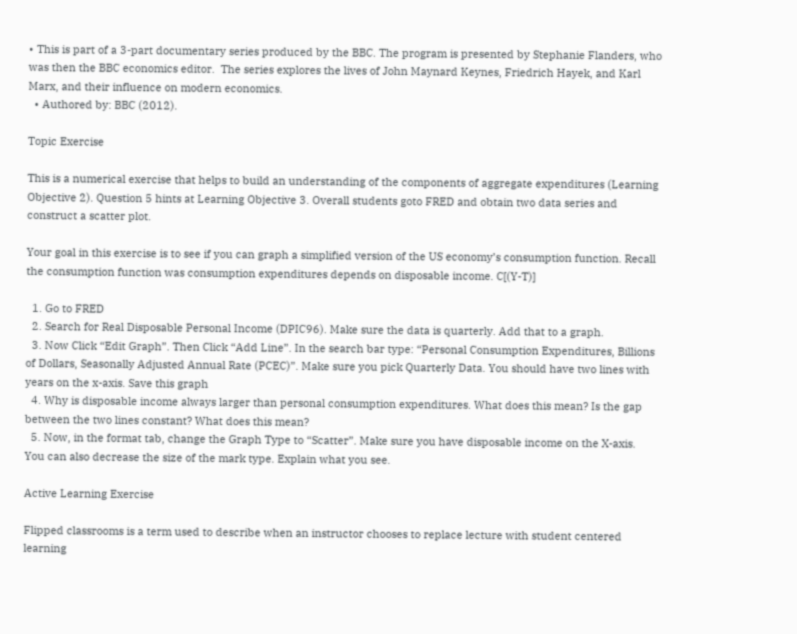• This is part of a 3-part documentary series produced by the BBC. The program is presented by Stephanie Flanders, who was then the BBC economics editor.  The series explores the lives of John Maynard Keynes, Friedrich Hayek, and Karl Marx, and their influence on modern economics.
  • Authored by: BBC (2012).

Topic Exercise

This is a numerical exercise that helps to build an understanding of the components of aggregate expenditures (Learning Objective 2). Question 5 hints at Learning Objective 3. Overall students goto FRED and obtain two data series and construct a scatter plot.

Your goal in this exercise is to see if you can graph a simplified version of the US economy’s consumption function. Recall the consumption function was consumption expenditures depends on disposable income. C[(Y-T)]

  1. Go to FRED
  2. Search for Real Disposable Personal Income (DPIC96). Make sure the data is quarterly. Add that to a graph.
  3. Now Click “Edit Graph”. Then Click “Add Line”. In the search bar type: “Personal Consumption Expenditures, Billions of Dollars, Seasonally Adjusted Annual Rate (PCEC)”. Make sure you pick Quarterly Data. You should have two lines with years on the x-axis. Save this graph
  4. Why is disposable income always larger than personal consumption expenditures. What does this mean? Is the gap between the two lines constant? What does this mean?
  5. Now, in the format tab, change the Graph Type to “Scatter”. Make sure you have disposable income on the X-axis. You can also decrease the size of the mark type. Explain what you see.

Active Learning Exercise

Flipped classrooms is a term used to describe when an instructor chooses to replace lecture with student centered learning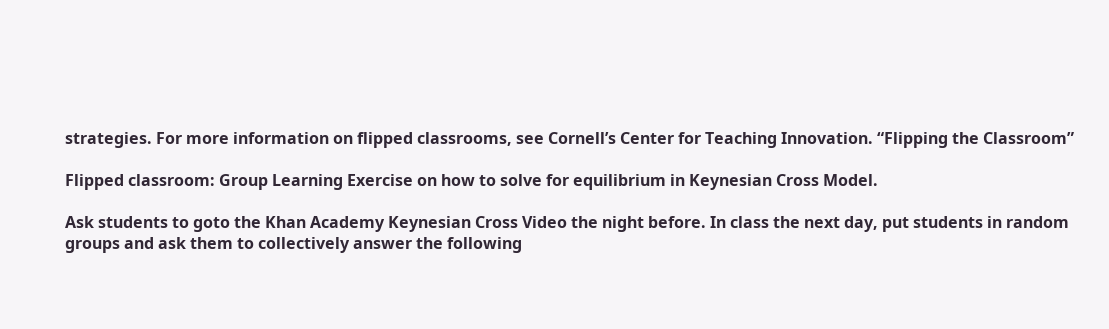strategies. For more information on flipped classrooms, see Cornell’s Center for Teaching Innovation. “Flipping the Classroom”

Flipped classroom: Group Learning Exercise on how to solve for equilibrium in Keynesian Cross Model.

Ask students to goto the Khan Academy Keynesian Cross Video the night before. In class the next day, put students in random groups and ask them to collectively answer the following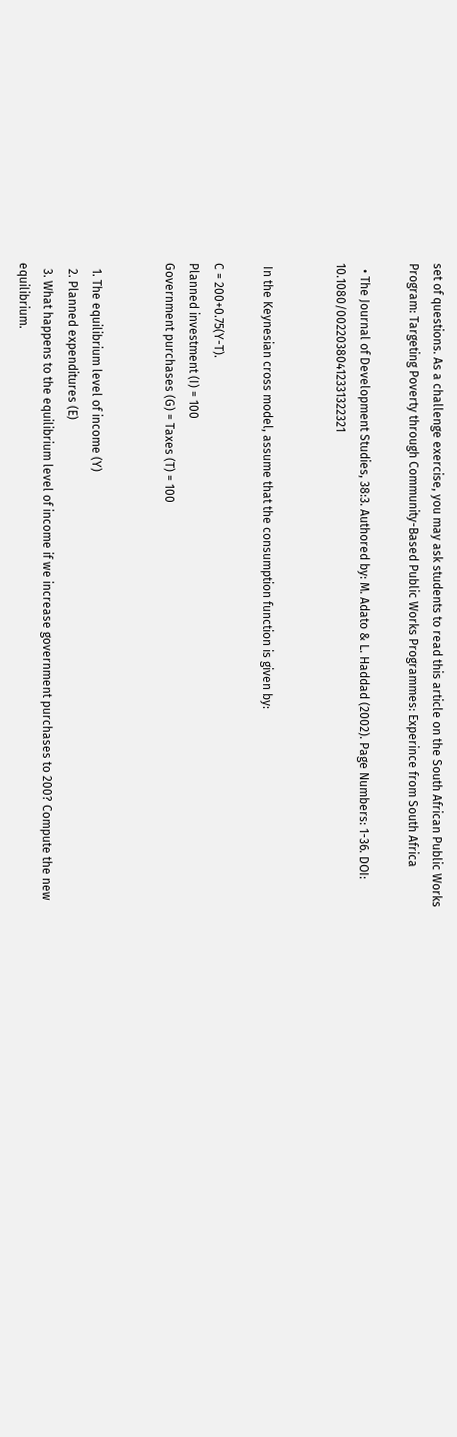set of questions. As a challenge exercise, you may ask students to read this article on the South African Public Works Program: Targeting Poverty through Community-Based Public Works Programmes: Experince from South Africa

  • The Journal of Development Studies, 38:3. Authored by: M. Adato & L. Haddad (2002). Page Numbers: 1-36. DOI: 10.1080/00220380412331322321


 In the Keynesian cross model, assume that the consumption function is given by:

C = 200+0.75(Y-T).
Planned investment (I) = 100
Government purchases (G) = Taxes (T) = 100


  1. The equilibrium level of income (Y)
  2. Planned expenditures (E)
  3. What happens to the equilibrium level of income if we increase government purchases to 200? Compute the new equilibrium.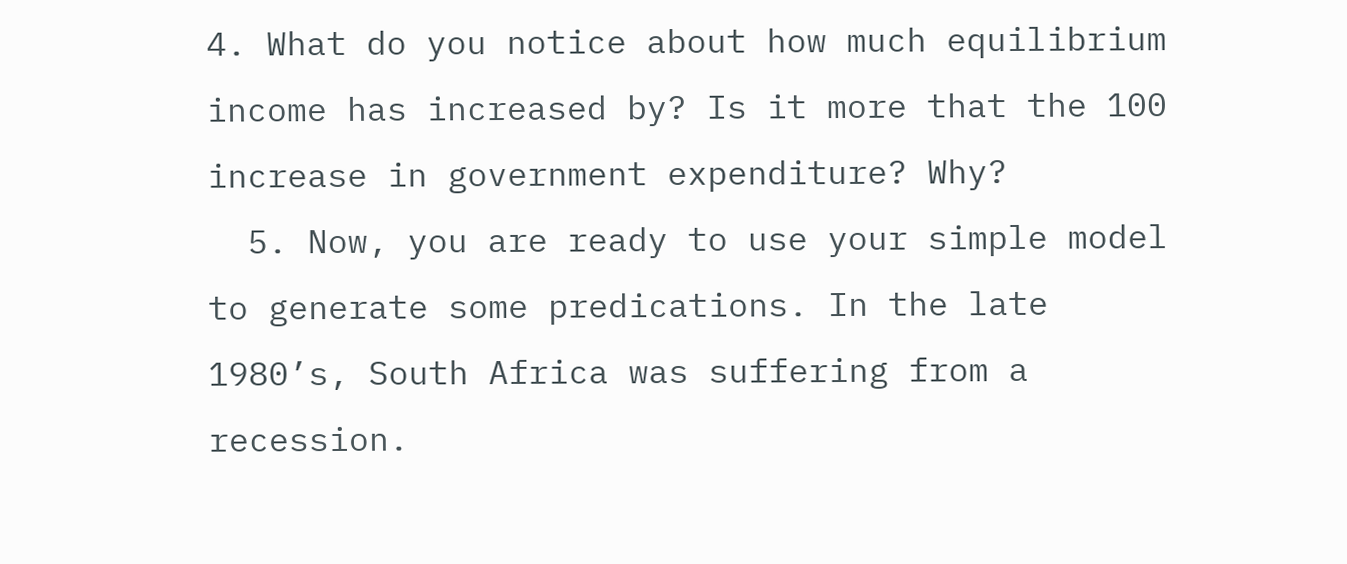4. What do you notice about how much equilibrium income has increased by? Is it more that the 100 increase in government expenditure? Why?
  5. Now, you are ready to use your simple model to generate some predications. In the late 1980’s, South Africa was suffering from a recession.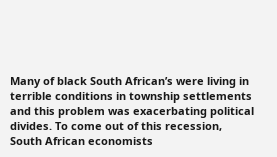Many of black South African’s were living in terrible conditions in township settlements and this problem was exacerbating political divides. To come out of this recession, South African economists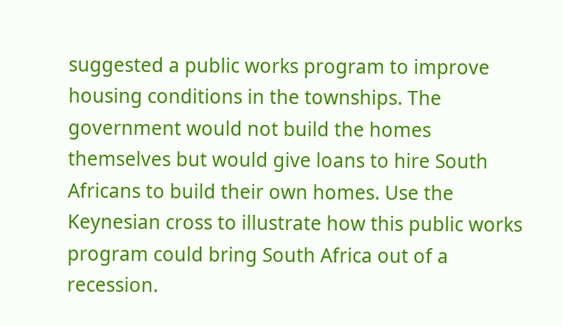suggested a public works program to improve housing conditions in the townships. The government would not build the homes themselves but would give loans to hire South Africans to build their own homes. Use the Keynesian cross to illustrate how this public works program could bring South Africa out of a recession.